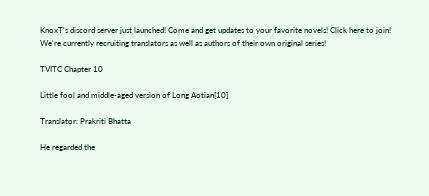KnoxT's discord server just launched! Come and get updates to your favorite novels! Click here to join!
We're currently recruiting translators as well as authors of their own original series!

TVITC Chapter 10

Little fool and middle-aged version of Long Aotian[10]

Translator: Prakriti Bhatta

He regarded the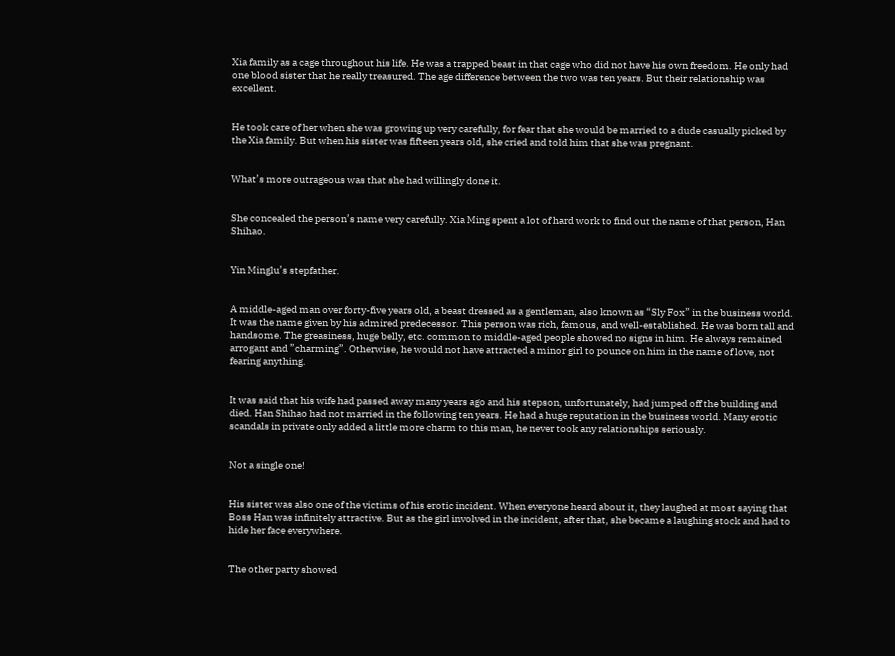Xia family as a cage throughout his life. He was a trapped beast in that cage who did not have his own freedom. He only had one blood sister that he really treasured. The age difference between the two was ten years. But their relationship was excellent.


He took care of her when she was growing up very carefully, for fear that she would be married to a dude casually picked by the Xia family. But when his sister was fifteen years old, she cried and told him that she was pregnant.


What’s more outrageous was that she had willingly done it.


She concealed the person’s name very carefully. Xia Ming spent a lot of hard work to find out the name of that person, Han Shihao.


Yin Minglu’s stepfather.


A middle-aged man over forty-five years old, a beast dressed as a gentleman, also known as “Sly Fox” in the business world. It was the name given by his admired predecessor. This person was rich, famous, and well-established. He was born tall and handsome. The greasiness, huge belly, etc. common to middle-aged people showed no signs in him. He always remained arrogant and ”charming”. Otherwise, he would not have attracted a minor girl to pounce on him in the name of love, not fearing anything.


It was said that his wife had passed away many years ago and his stepson, unfortunately, had jumped off the building and died. Han Shihao had not married in the following ten years. He had a huge reputation in the business world. Many erotic scandals in private only added a little more charm to this man, he never took any relationships seriously.


Not a single one!


His sister was also one of the victims of his erotic incident. When everyone heard about it, they laughed at most saying that Boss Han was infinitely attractive. But as the girl involved in the incident, after that, she became a laughing stock and had to hide her face everywhere.


The other party showed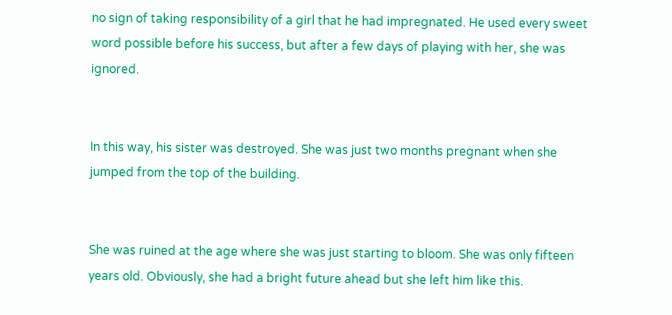no sign of taking responsibility of a girl that he had impregnated. He used every sweet word possible before his success, but after a few days of playing with her, she was ignored.


In this way, his sister was destroyed. She was just two months pregnant when she jumped from the top of the building.


She was ruined at the age where she was just starting to bloom. She was only fifteen years old. Obviously, she had a bright future ahead but she left him like this.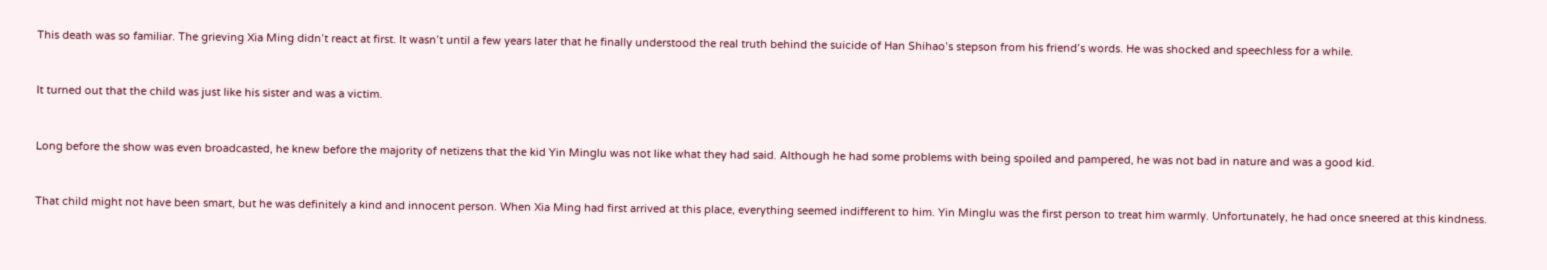This death was so familiar. The grieving Xia Ming didn’t react at first. It wasn’t until a few years later that he finally understood the real truth behind the suicide of Han Shihao’s stepson from his friend’s words. He was shocked and speechless for a while.


It turned out that the child was just like his sister and was a victim.


Long before the show was even broadcasted, he knew before the majority of netizens that the kid Yin Minglu was not like what they had said. Although he had some problems with being spoiled and pampered, he was not bad in nature and was a good kid.


That child might not have been smart, but he was definitely a kind and innocent person. When Xia Ming had first arrived at this place, everything seemed indifferent to him. Yin Minglu was the first person to treat him warmly. Unfortunately, he had once sneered at this kindness.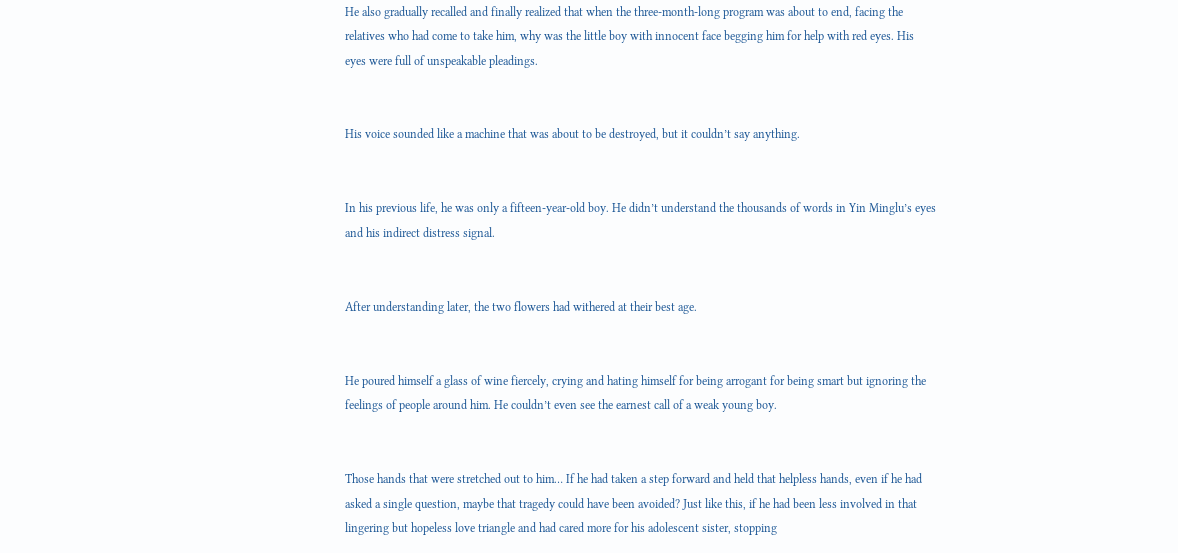He also gradually recalled and finally realized that when the three-month-long program was about to end, facing the relatives who had come to take him, why was the little boy with innocent face begging him for help with red eyes. His eyes were full of unspeakable pleadings.


His voice sounded like a machine that was about to be destroyed, but it couldn’t say anything.


In his previous life, he was only a fifteen-year-old boy. He didn’t understand the thousands of words in Yin Minglu’s eyes and his indirect distress signal.


After understanding later, the two flowers had withered at their best age.


He poured himself a glass of wine fiercely, crying and hating himself for being arrogant for being smart but ignoring the feelings of people around him. He couldn’t even see the earnest call of a weak young boy.


Those hands that were stretched out to him… If he had taken a step forward and held that helpless hands, even if he had asked a single question, maybe that tragedy could have been avoided? Just like this, if he had been less involved in that lingering but hopeless love triangle and had cared more for his adolescent sister, stopping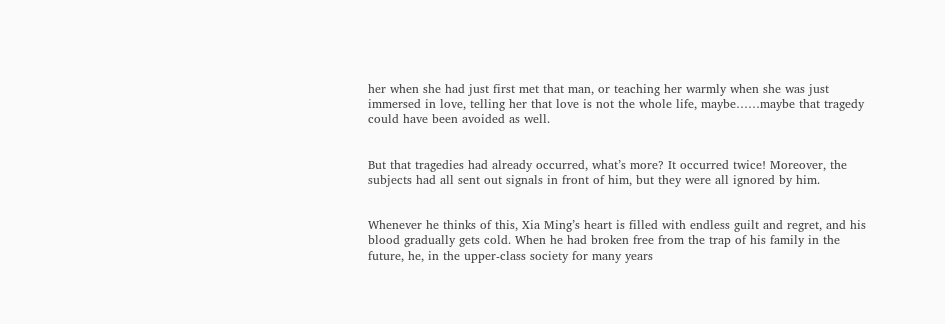her when she had just first met that man, or teaching her warmly when she was just immersed in love, telling her that love is not the whole life, maybe……maybe that tragedy could have been avoided as well.


But that tragedies had already occurred, what’s more? It occurred twice! Moreover, the subjects had all sent out signals in front of him, but they were all ignored by him.


Whenever he thinks of this, Xia Ming’s heart is filled with endless guilt and regret, and his blood gradually gets cold. When he had broken free from the trap of his family in the future, he, in the upper-class society for many years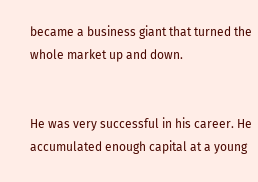became a business giant that turned the whole market up and down.


He was very successful in his career. He accumulated enough capital at a young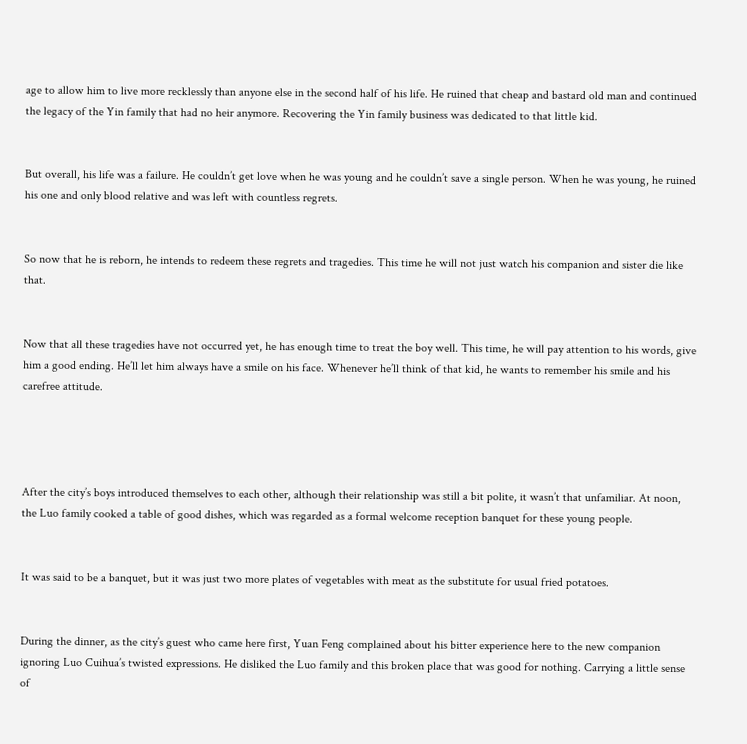age to allow him to live more recklessly than anyone else in the second half of his life. He ruined that cheap and bastard old man and continued the legacy of the Yin family that had no heir anymore. Recovering the Yin family business was dedicated to that little kid.


But overall, his life was a failure. He couldn’t get love when he was young and he couldn’t save a single person. When he was young, he ruined his one and only blood relative and was left with countless regrets.


So now that he is reborn, he intends to redeem these regrets and tragedies. This time he will not just watch his companion and sister die like that.


Now that all these tragedies have not occurred yet, he has enough time to treat the boy well. This time, he will pay attention to his words, give him a good ending. He’ll let him always have a smile on his face. Whenever he’ll think of that kid, he wants to remember his smile and his carefree attitude.




After the city’s boys introduced themselves to each other, although their relationship was still a bit polite, it wasn’t that unfamiliar. At noon, the Luo family cooked a table of good dishes, which was regarded as a formal welcome reception banquet for these young people.


It was said to be a banquet, but it was just two more plates of vegetables with meat as the substitute for usual fried potatoes.


During the dinner, as the city’s guest who came here first, Yuan Feng complained about his bitter experience here to the new companion ignoring Luo Cuihua’s twisted expressions. He disliked the Luo family and this broken place that was good for nothing. Carrying a little sense of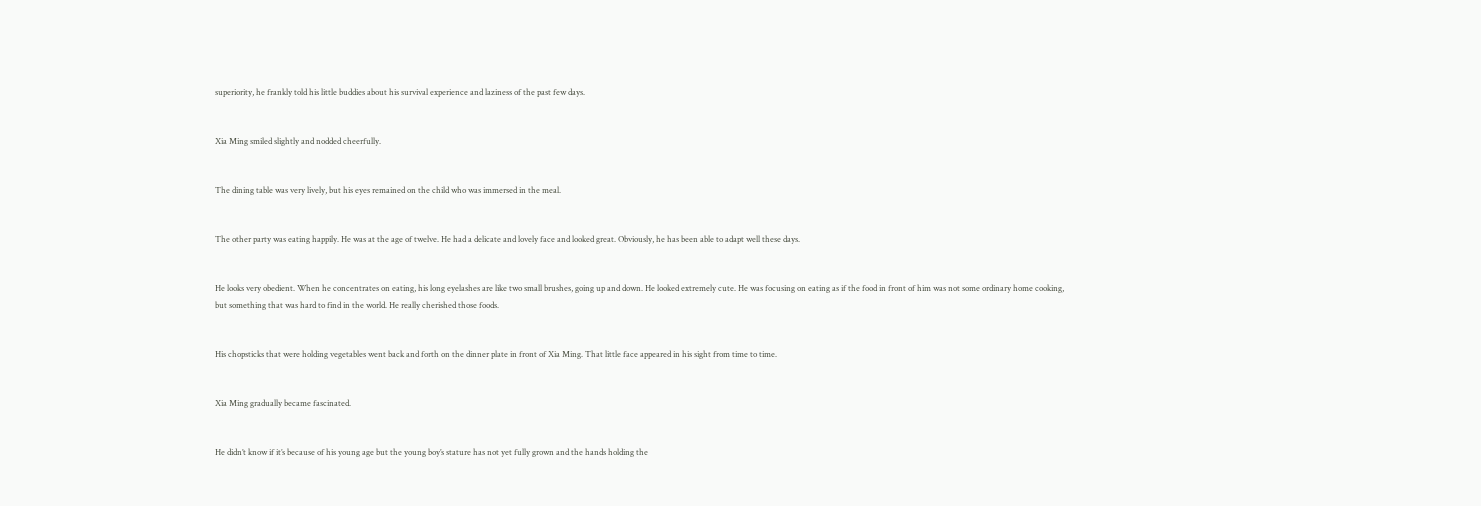superiority, he frankly told his little buddies about his survival experience and laziness of the past few days.


Xia Ming smiled slightly and nodded cheerfully.


The dining table was very lively, but his eyes remained on the child who was immersed in the meal.


The other party was eating happily. He was at the age of twelve. He had a delicate and lovely face and looked great. Obviously, he has been able to adapt well these days.


He looks very obedient. When he concentrates on eating, his long eyelashes are like two small brushes, going up and down. He looked extremely cute. He was focusing on eating as if the food in front of him was not some ordinary home cooking, but something that was hard to find in the world. He really cherished those foods.


His chopsticks that were holding vegetables went back and forth on the dinner plate in front of Xia Ming. That little face appeared in his sight from time to time.


Xia Ming gradually became fascinated.


He didn’t know if it’s because of his young age but the young boy’s stature has not yet fully grown and the hands holding the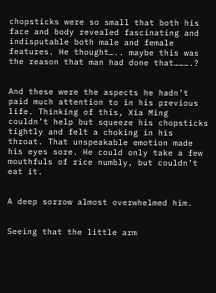chopsticks were so small that both his face and body revealed fascinating and indisputable both male and female features. He thought….. maybe this was the reason that man had done that……….?


And these were the aspects he hadn’t paid much attention to in his previous life. Thinking of this, Xia Ming couldn’t help but squeeze his chopsticks tightly and felt a choking in his throat. That unspeakable emotion made his eyes sore. He could only take a few mouthfuls of rice numbly, but couldn’t eat it.


A deep sorrow almost overwhelmed him.


Seeing that the little arm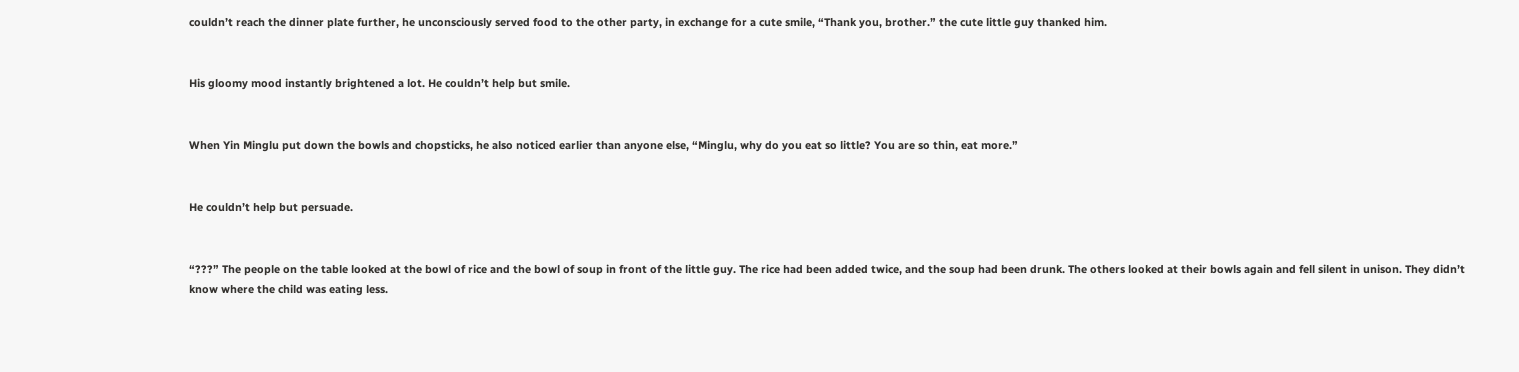couldn’t reach the dinner plate further, he unconsciously served food to the other party, in exchange for a cute smile, “Thank you, brother.” the cute little guy thanked him.


His gloomy mood instantly brightened a lot. He couldn’t help but smile.


When Yin Minglu put down the bowls and chopsticks, he also noticed earlier than anyone else, “Minglu, why do you eat so little? You are so thin, eat more.”


He couldn’t help but persuade.


“???” The people on the table looked at the bowl of rice and the bowl of soup in front of the little guy. The rice had been added twice, and the soup had been drunk. The others looked at their bowls again and fell silent in unison. They didn’t know where the child was eating less.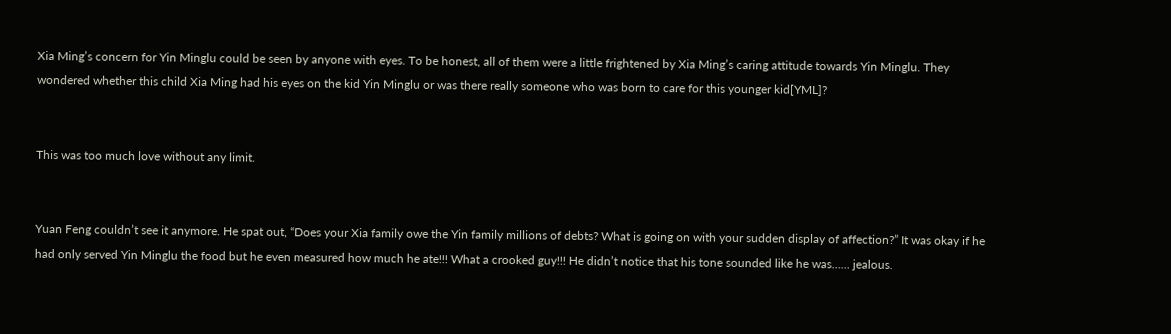Xia Ming’s concern for Yin Minglu could be seen by anyone with eyes. To be honest, all of them were a little frightened by Xia Ming’s caring attitude towards Yin Minglu. They wondered whether this child Xia Ming had his eyes on the kid Yin Minglu or was there really someone who was born to care for this younger kid[YML]?


This was too much love without any limit.


Yuan Feng couldn’t see it anymore. He spat out, “Does your Xia family owe the Yin family millions of debts? What is going on with your sudden display of affection?” It was okay if he had only served Yin Minglu the food but he even measured how much he ate!!! What a crooked guy!!! He didn’t notice that his tone sounded like he was…… jealous.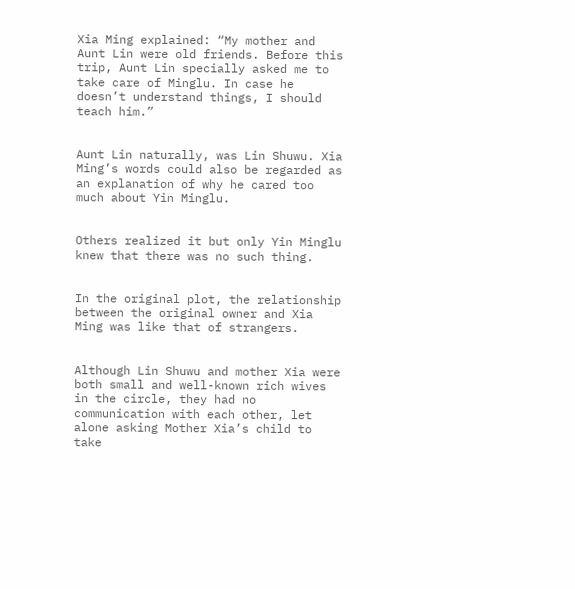Xia Ming explained: “My mother and Aunt Lin were old friends. Before this trip, Aunt Lin specially asked me to take care of Minglu. In case he doesn’t understand things, I should teach him.”


Aunt Lin naturally, was Lin Shuwu. Xia Ming’s words could also be regarded as an explanation of why he cared too much about Yin Minglu.


Others realized it but only Yin Minglu knew that there was no such thing.


In the original plot, the relationship between the original owner and Xia Ming was like that of strangers.


Although Lin Shuwu and mother Xia were both small and well-known rich wives in the circle, they had no communication with each other, let alone asking Mother Xia’s child to take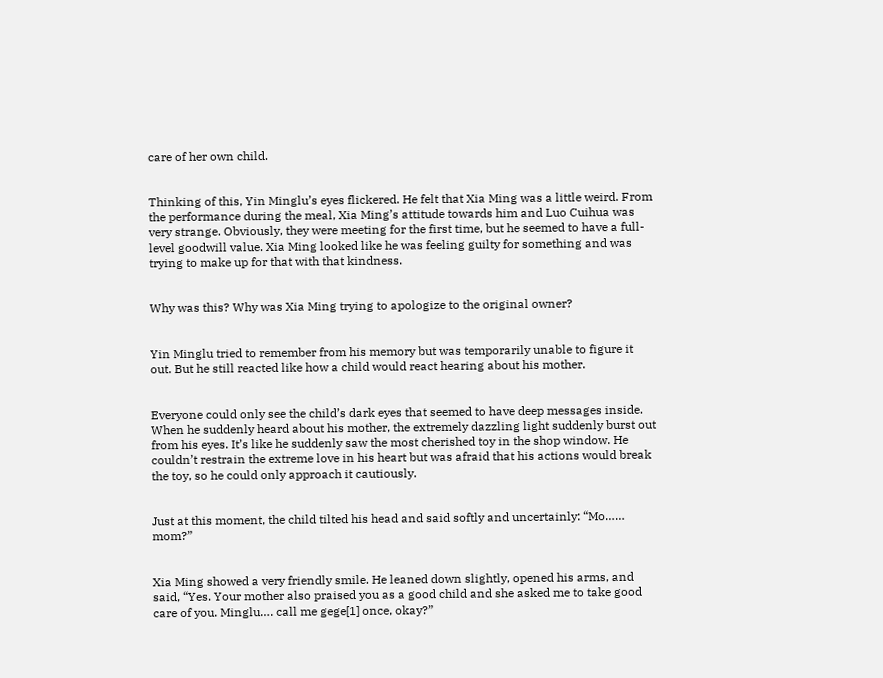care of her own child.


Thinking of this, Yin Minglu’s eyes flickered. He felt that Xia Ming was a little weird. From the performance during the meal, Xia Ming’s attitude towards him and Luo Cuihua was very strange. Obviously, they were meeting for the first time, but he seemed to have a full-level goodwill value. Xia Ming looked like he was feeling guilty for something and was trying to make up for that with that kindness.


Why was this? Why was Xia Ming trying to apologize to the original owner?


Yin Minglu tried to remember from his memory but was temporarily unable to figure it out. But he still reacted like how a child would react hearing about his mother.


Everyone could only see the child’s dark eyes that seemed to have deep messages inside. When he suddenly heard about his mother, the extremely dazzling light suddenly burst out from his eyes. It’s like he suddenly saw the most cherished toy in the shop window. He couldn’t restrain the extreme love in his heart but was afraid that his actions would break the toy, so he could only approach it cautiously.


Just at this moment, the child tilted his head and said softly and uncertainly: “Mo…… mom?”


Xia Ming showed a very friendly smile. He leaned down slightly, opened his arms, and said, “Yes. Your mother also praised you as a good child and she asked me to take good care of you. Minglu…. call me gege[1] once, okay?”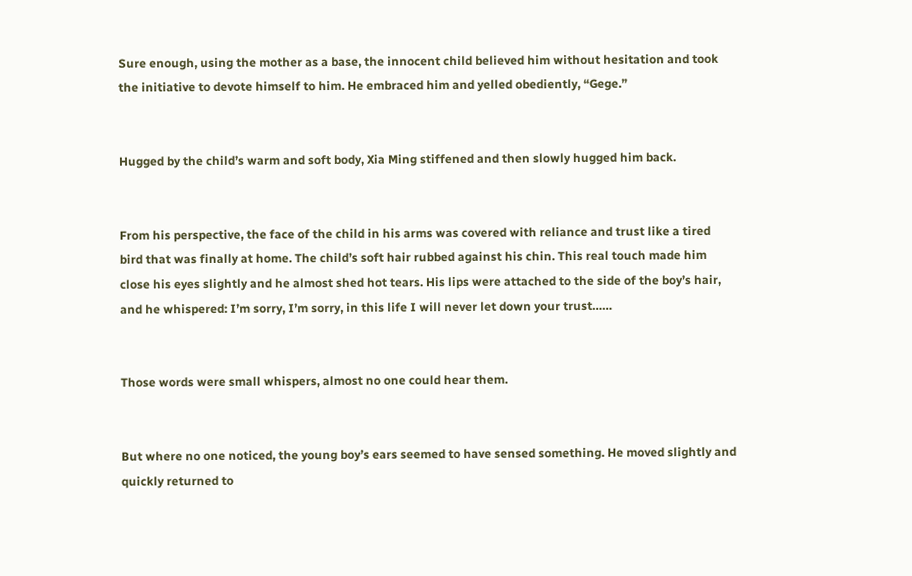Sure enough, using the mother as a base, the innocent child believed him without hesitation and took the initiative to devote himself to him. He embraced him and yelled obediently, “Gege.”


Hugged by the child’s warm and soft body, Xia Ming stiffened and then slowly hugged him back.


From his perspective, the face of the child in his arms was covered with reliance and trust like a tired bird that was finally at home. The child’s soft hair rubbed against his chin. This real touch made him close his eyes slightly and he almost shed hot tears. His lips were attached to the side of the boy’s hair, and he whispered: I’m sorry, I’m sorry, in this life I will never let down your trust……


Those words were small whispers, almost no one could hear them.


But where no one noticed, the young boy’s ears seemed to have sensed something. He moved slightly and quickly returned to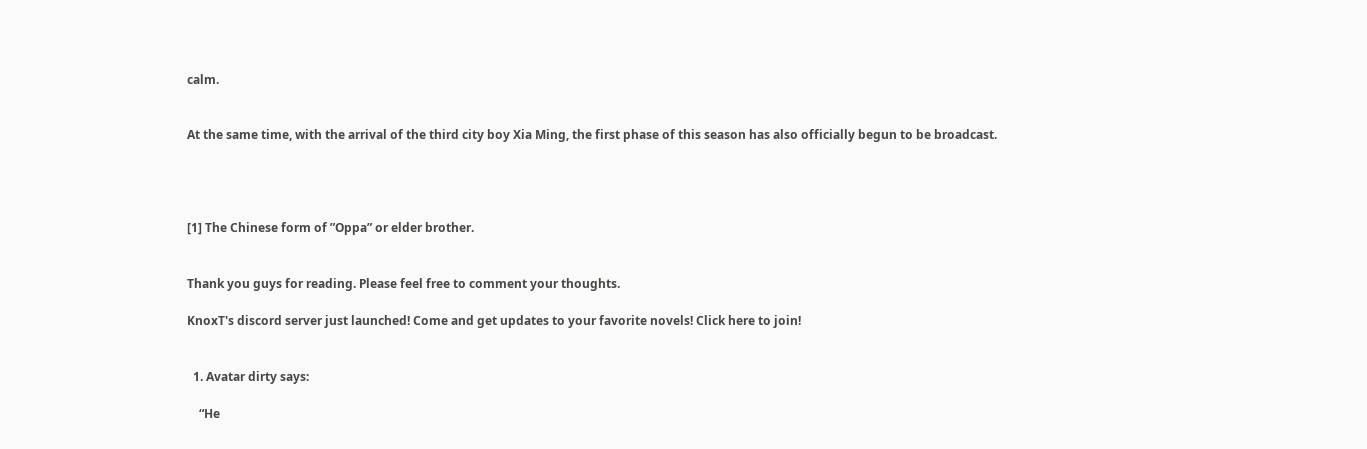calm.


At the same time, with the arrival of the third city boy Xia Ming, the first phase of this season has also officially begun to be broadcast.




[1] The Chinese form of ”Oppa” or elder brother.


Thank you guys for reading. Please feel free to comment your thoughts.

KnoxT's discord server just launched! Come and get updates to your favorite novels! Click here to join!


  1. Avatar dirty says:

    “He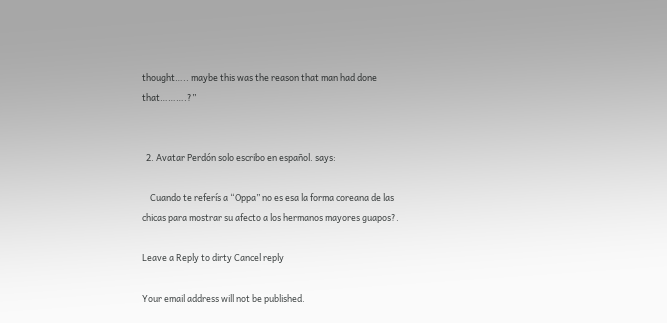thought….. maybe this was the reason that man had done that……….?”


  2. Avatar Perdón solo escribo en español. says:

    Cuando te referís a “Oppa” no es esa la forma coreana de las chicas para mostrar su afecto a los hermanos mayores guapos?.

Leave a Reply to dirty Cancel reply

Your email address will not be published.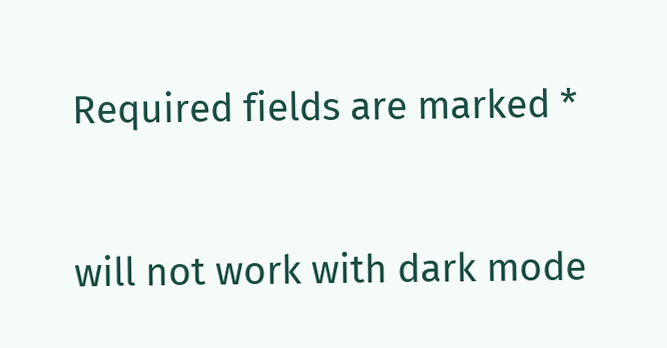Required fields are marked *


will not work with dark mode